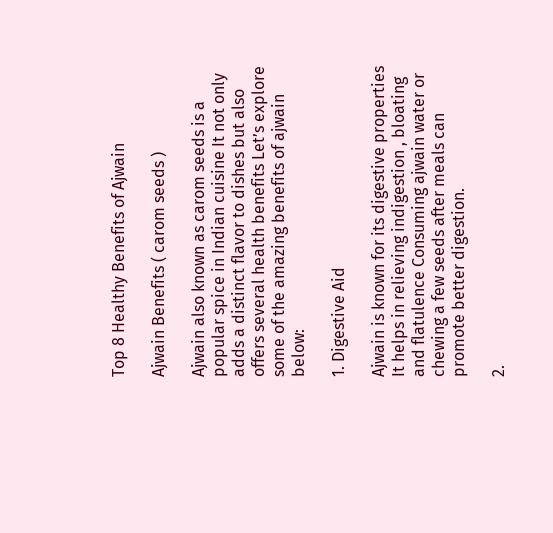Top 8 Healthy Benefits of Ajwain

Ajwain Benefits ( carom seeds )

Ajwain also known as carom seeds is a popular spice in Indian cuisine It not only adds a distinct flavor to dishes but also offers several health benefits Let’s explore some of the amazing benefits of ajwain below:

1. Digestive Aid

Ajwain is known for its digestive properties It helps in relieving indigestion , bloating and flatulence Consuming ajwain water or chewing a few seeds after meals can promote better digestion.

2.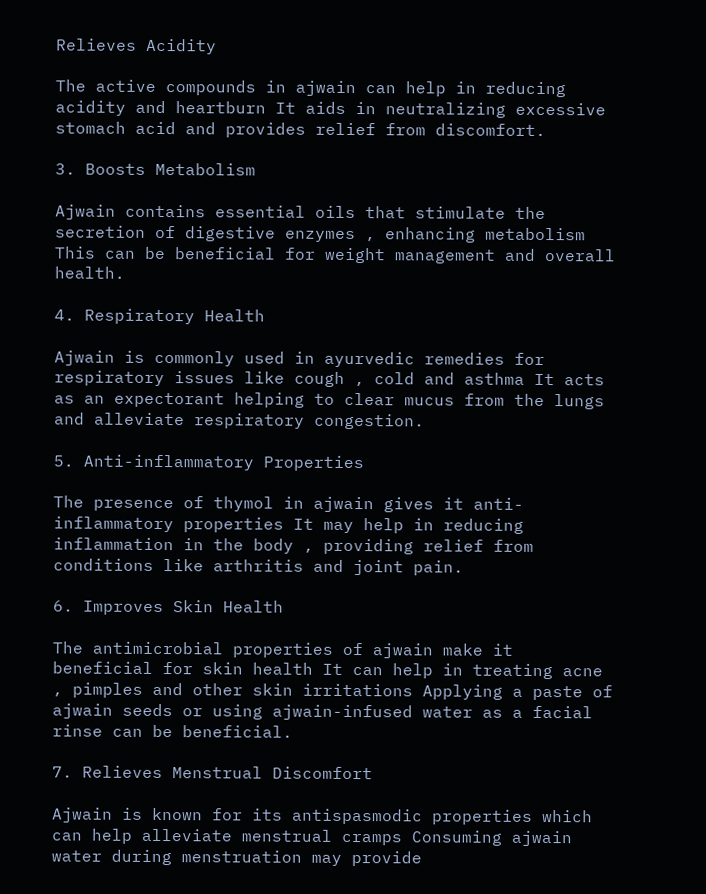Relieves Acidity

The active compounds in ajwain can help in reducing acidity and heartburn It aids in neutralizing excessive stomach acid and provides relief from discomfort.

3. Boosts Metabolism

Ajwain contains essential oils that stimulate the secretion of digestive enzymes , enhancing metabolism This can be beneficial for weight management and overall health.

4. Respiratory Health

Ajwain is commonly used in ayurvedic remedies for respiratory issues like cough , cold and asthma It acts as an expectorant helping to clear mucus from the lungs and alleviate respiratory congestion.

5. Anti-inflammatory Properties

The presence of thymol in ajwain gives it anti-inflammatory properties It may help in reducing inflammation in the body , providing relief from conditions like arthritis and joint pain.

6. Improves Skin Health

The antimicrobial properties of ajwain make it beneficial for skin health It can help in treating acne , pimples and other skin irritations Applying a paste of ajwain seeds or using ajwain-infused water as a facial rinse can be beneficial.

7. Relieves Menstrual Discomfort

Ajwain is known for its antispasmodic properties which can help alleviate menstrual cramps Consuming ajwain water during menstruation may provide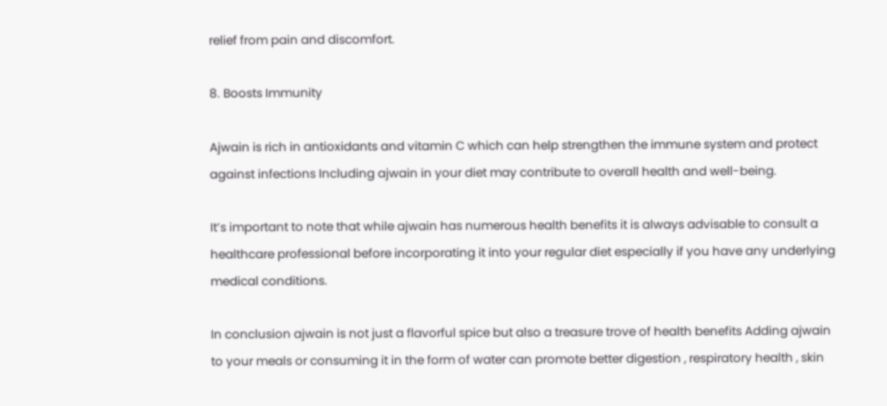relief from pain and discomfort.

8. Boosts Immunity

Ajwain is rich in antioxidants and vitamin C which can help strengthen the immune system and protect against infections Including ajwain in your diet may contribute to overall health and well-being.

It’s important to note that while ajwain has numerous health benefits it is always advisable to consult a healthcare professional before incorporating it into your regular diet especially if you have any underlying medical conditions.

In conclusion ajwain is not just a flavorful spice but also a treasure trove of health benefits Adding ajwain to your meals or consuming it in the form of water can promote better digestion , respiratory health , skin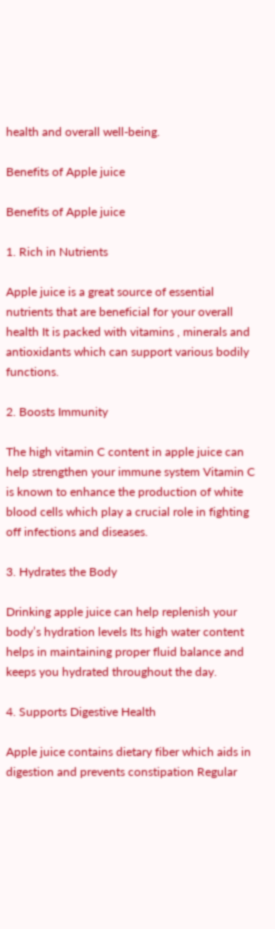health and overall well-being.

Benefits of Apple juice

Benefits of Apple juice

1. Rich in Nutrients

Apple juice is a great source of essential nutrients that are beneficial for your overall health It is packed with vitamins , minerals and antioxidants which can support various bodily functions.

2. Boosts Immunity

The high vitamin C content in apple juice can help strengthen your immune system Vitamin C is known to enhance the production of white blood cells which play a crucial role in fighting off infections and diseases.

3. Hydrates the Body

Drinking apple juice can help replenish your body’s hydration levels Its high water content helps in maintaining proper fluid balance and keeps you hydrated throughout the day.

4. Supports Digestive Health

Apple juice contains dietary fiber which aids in digestion and prevents constipation Regular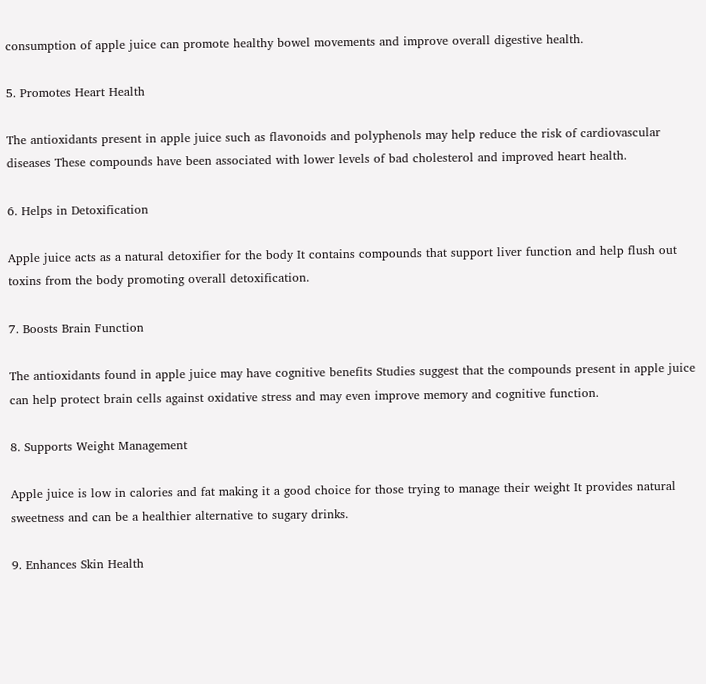consumption of apple juice can promote healthy bowel movements and improve overall digestive health.

5. Promotes Heart Health

The antioxidants present in apple juice such as flavonoids and polyphenols may help reduce the risk of cardiovascular diseases These compounds have been associated with lower levels of bad cholesterol and improved heart health.

6. Helps in Detoxification

Apple juice acts as a natural detoxifier for the body It contains compounds that support liver function and help flush out toxins from the body promoting overall detoxification.

7. Boosts Brain Function

The antioxidants found in apple juice may have cognitive benefits Studies suggest that the compounds present in apple juice can help protect brain cells against oxidative stress and may even improve memory and cognitive function.

8. Supports Weight Management

Apple juice is low in calories and fat making it a good choice for those trying to manage their weight It provides natural sweetness and can be a healthier alternative to sugary drinks.

9. Enhances Skin Health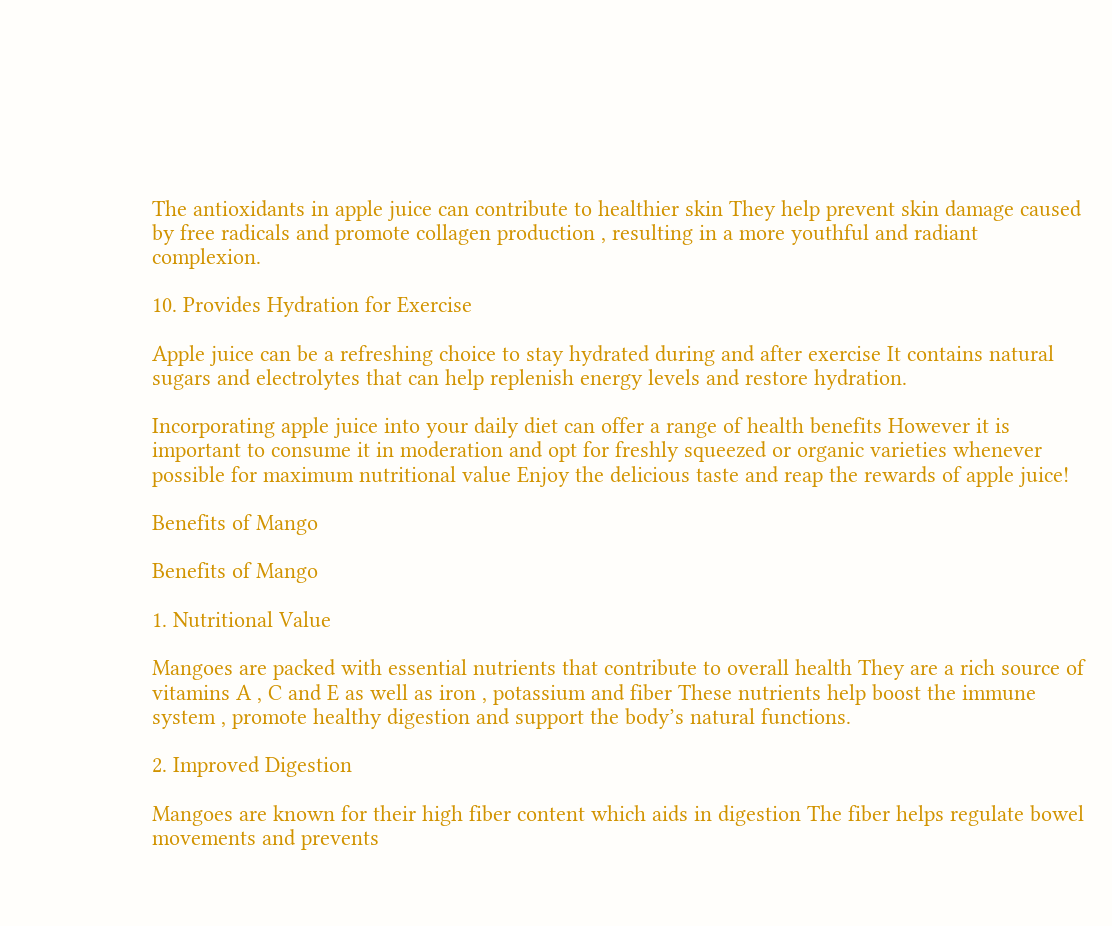The antioxidants in apple juice can contribute to healthier skin They help prevent skin damage caused by free radicals and promote collagen production , resulting in a more youthful and radiant complexion.

10. Provides Hydration for Exercise

Apple juice can be a refreshing choice to stay hydrated during and after exercise It contains natural sugars and electrolytes that can help replenish energy levels and restore hydration.

Incorporating apple juice into your daily diet can offer a range of health benefits However it is important to consume it in moderation and opt for freshly squeezed or organic varieties whenever possible for maximum nutritional value Enjoy the delicious taste and reap the rewards of apple juice!

Benefits of Mango

Benefits of Mango

1. Nutritional Value

Mangoes are packed with essential nutrients that contribute to overall health They are a rich source of vitamins A , C and E as well as iron , potassium and fiber These nutrients help boost the immune system , promote healthy digestion and support the body’s natural functions.

2. Improved Digestion

Mangoes are known for their high fiber content which aids in digestion The fiber helps regulate bowel movements and prevents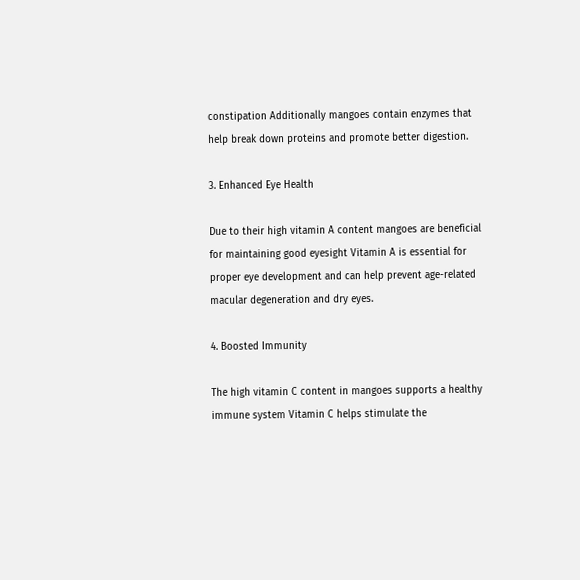constipation Additionally mangoes contain enzymes that help break down proteins and promote better digestion.

3. Enhanced Eye Health

Due to their high vitamin A content mangoes are beneficial for maintaining good eyesight Vitamin A is essential for proper eye development and can help prevent age-related macular degeneration and dry eyes.

4. Boosted Immunity

The high vitamin C content in mangoes supports a healthy immune system Vitamin C helps stimulate the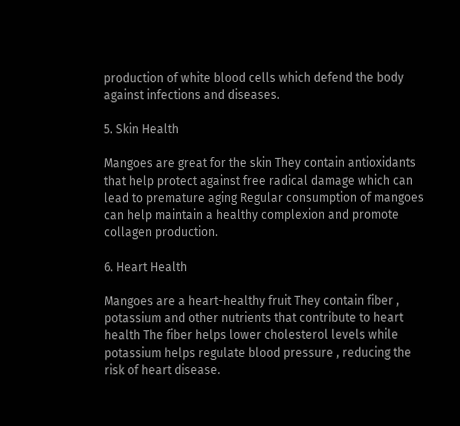production of white blood cells which defend the body against infections and diseases.

5. Skin Health

Mangoes are great for the skin They contain antioxidants that help protect against free radical damage which can lead to premature aging Regular consumption of mangoes can help maintain a healthy complexion and promote collagen production.

6. Heart Health

Mangoes are a heart-healthy fruit They contain fiber , potassium and other nutrients that contribute to heart health The fiber helps lower cholesterol levels while potassium helps regulate blood pressure , reducing the risk of heart disease.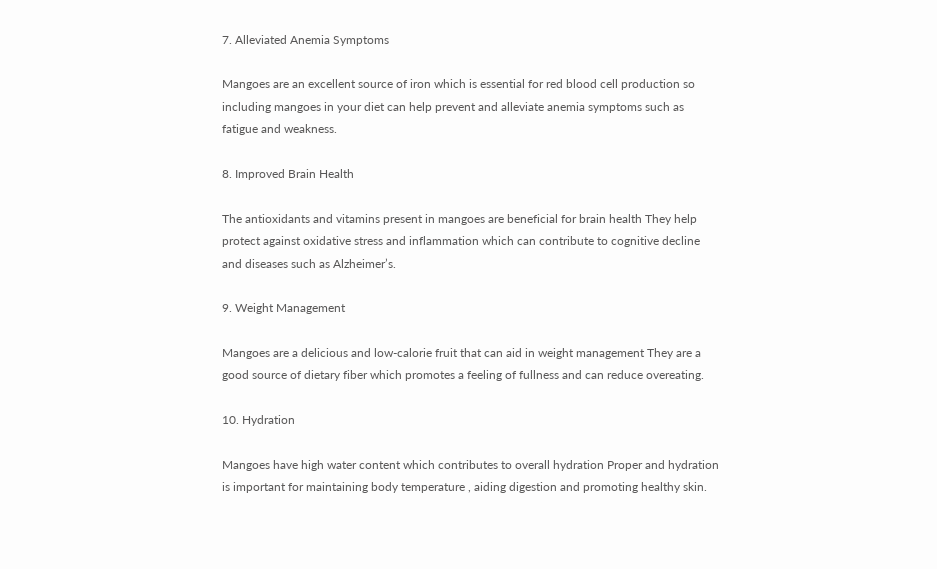7. Alleviated Anemia Symptoms

Mangoes are an excellent source of iron which is essential for red blood cell production so including mangoes in your diet can help prevent and alleviate anemia symptoms such as fatigue and weakness.

8. Improved Brain Health

The antioxidants and vitamins present in mangoes are beneficial for brain health They help protect against oxidative stress and inflammation which can contribute to cognitive decline and diseases such as Alzheimer’s.

9. Weight Management

Mangoes are a delicious and low-calorie fruit that can aid in weight management They are a good source of dietary fiber which promotes a feeling of fullness and can reduce overeating.

10. Hydration

Mangoes have high water content which contributes to overall hydration Proper and hydration is important for maintaining body temperature , aiding digestion and promoting healthy skin.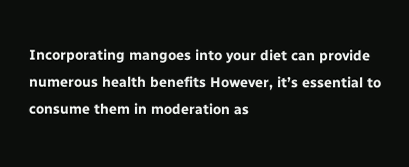Incorporating mangoes into your diet can provide numerous health benefits However, it’s essential to consume them in moderation as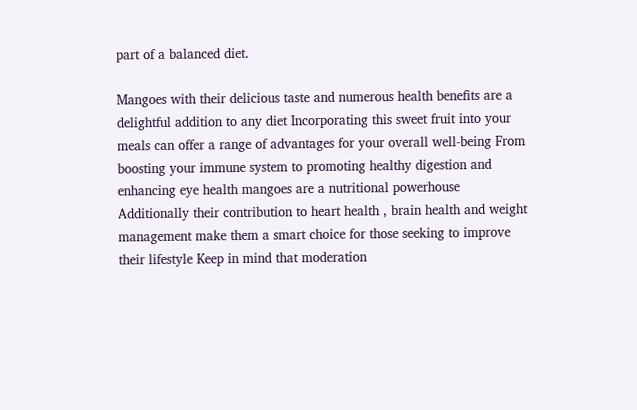part of a balanced diet.

Mangoes with their delicious taste and numerous health benefits are a delightful addition to any diet Incorporating this sweet fruit into your meals can offer a range of advantages for your overall well-being From boosting your immune system to promoting healthy digestion and enhancing eye health mangoes are a nutritional powerhouse Additionally their contribution to heart health , brain health and weight management make them a smart choice for those seeking to improve their lifestyle Keep in mind that moderation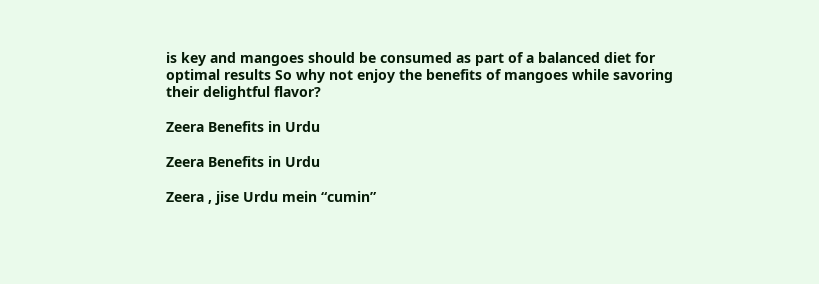is key and mangoes should be consumed as part of a balanced diet for optimal results So why not enjoy the benefits of mangoes while savoring their delightful flavor?

Zeera Benefits in Urdu

Zeera Benefits in Urdu

Zeera , jise Urdu mein “cumin”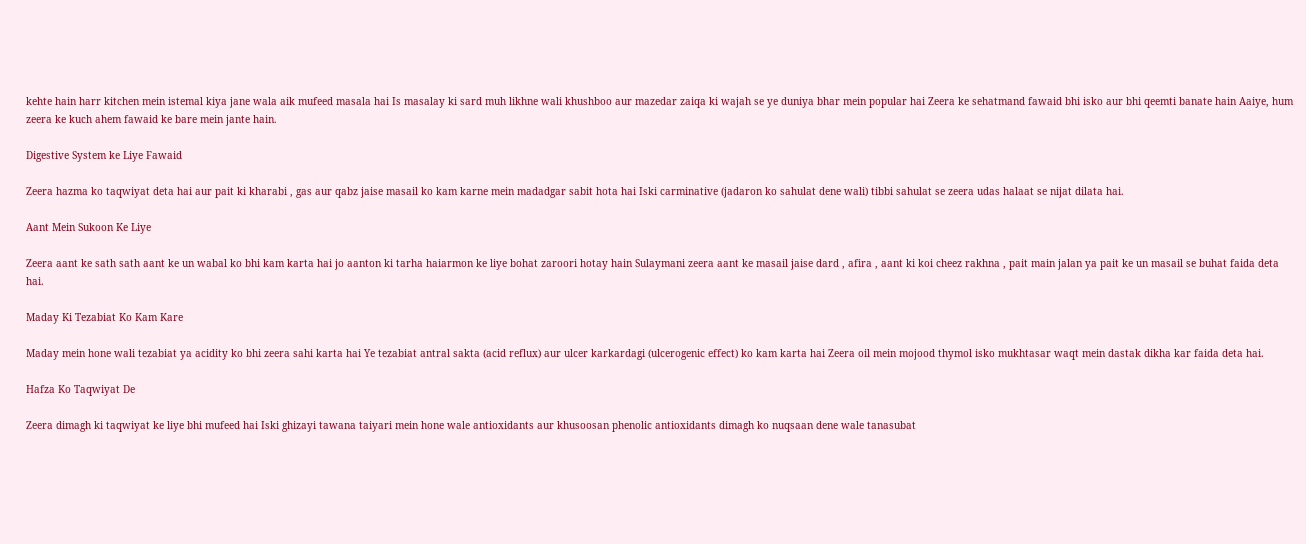kehte hain harr kitchen mein istemal kiya jane wala aik mufeed masala hai Is masalay ki sard muh likhne wali khushboo aur mazedar zaiqa ki wajah se ye duniya bhar mein popular hai Zeera ke sehatmand fawaid bhi isko aur bhi qeemti banate hain Aaiye, hum zeera ke kuch ahem fawaid ke bare mein jante hain.

Digestive System ke Liye Fawaid

Zeera hazma ko taqwiyat deta hai aur pait ki kharabi , gas aur qabz jaise masail ko kam karne mein madadgar sabit hota hai Iski carminative (jadaron ko sahulat dene wali) tibbi sahulat se zeera udas halaat se nijat dilata hai.

Aant Mein Sukoon Ke Liye

Zeera aant ke sath sath aant ke un wabal ko bhi kam karta hai jo aanton ki tarha haiarmon ke liye bohat zaroori hotay hain Sulaymani zeera aant ke masail jaise dard , afira , aant ki koi cheez rakhna , pait main jalan ya pait ke un masail se buhat faida deta hai.

Maday Ki Tezabiat Ko Kam Kare

Maday mein hone wali tezabiat ya acidity ko bhi zeera sahi karta hai Ye tezabiat antral sakta (acid reflux) aur ulcer karkardagi (ulcerogenic effect) ko kam karta hai Zeera oil mein mojood thymol isko mukhtasar waqt mein dastak dikha kar faida deta hai.

Hafza Ko Taqwiyat De

Zeera dimagh ki taqwiyat ke liye bhi mufeed hai Iski ghizayi tawana taiyari mein hone wale antioxidants aur khusoosan phenolic antioxidants dimagh ko nuqsaan dene wale tanasubat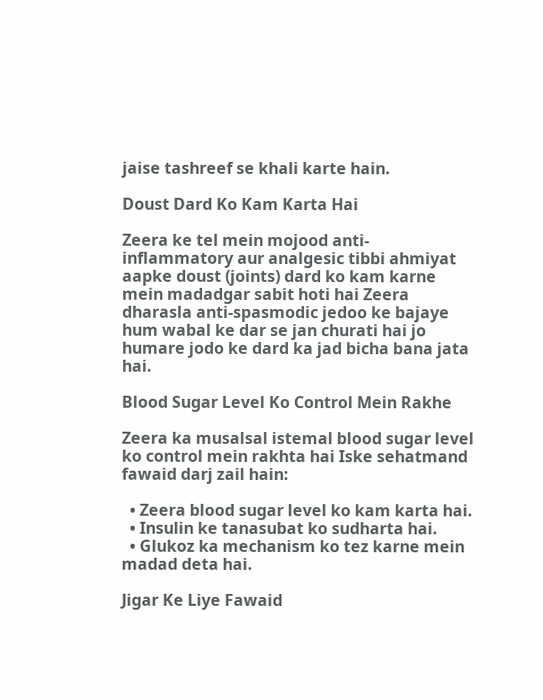jaise tashreef se khali karte hain.

Doust Dard Ko Kam Karta Hai

Zeera ke tel mein mojood anti-inflammatory aur analgesic tibbi ahmiyat aapke doust (joints) dard ko kam karne mein madadgar sabit hoti hai Zeera dharasla anti-spasmodic jedoo ke bajaye hum wabal ke dar se jan churati hai jo humare jodo ke dard ka jad bicha bana jata hai.

Blood Sugar Level Ko Control Mein Rakhe

Zeera ka musalsal istemal blood sugar level ko control mein rakhta hai Iske sehatmand fawaid darj zail hain:

  • Zeera blood sugar level ko kam karta hai.
  • Insulin ke tanasubat ko sudharta hai.
  • Glukoz ka mechanism ko tez karne mein madad deta hai.

Jigar Ke Liye Fawaid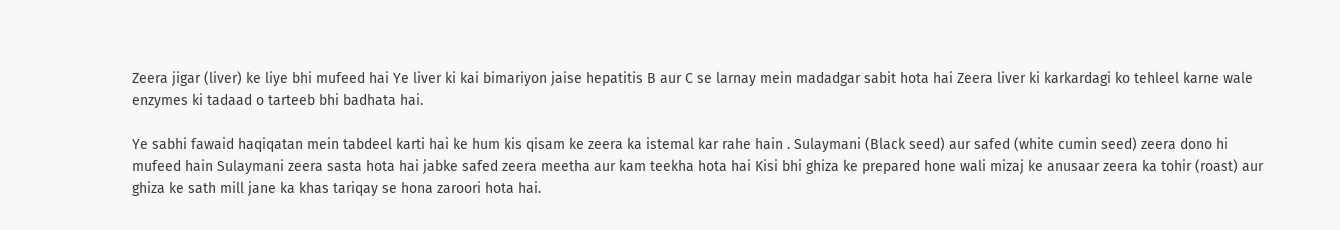Zeera jigar (liver) ke liye bhi mufeed hai Ye liver ki kai bimariyon jaise hepatitis B aur C se larnay mein madadgar sabit hota hai Zeera liver ki karkardagi ko tehleel karne wale enzymes ki tadaad o tarteeb bhi badhata hai.

Ye sabhi fawaid haqiqatan mein tabdeel karti hai ke hum kis qisam ke zeera ka istemal kar rahe hain . Sulaymani (Black seed) aur safed (white cumin seed) zeera dono hi mufeed hain Sulaymani zeera sasta hota hai jabke safed zeera meetha aur kam teekha hota hai Kisi bhi ghiza ke prepared hone wali mizaj ke anusaar zeera ka tohir (roast) aur ghiza ke sath mill jane ka khas tariqay se hona zaroori hota hai.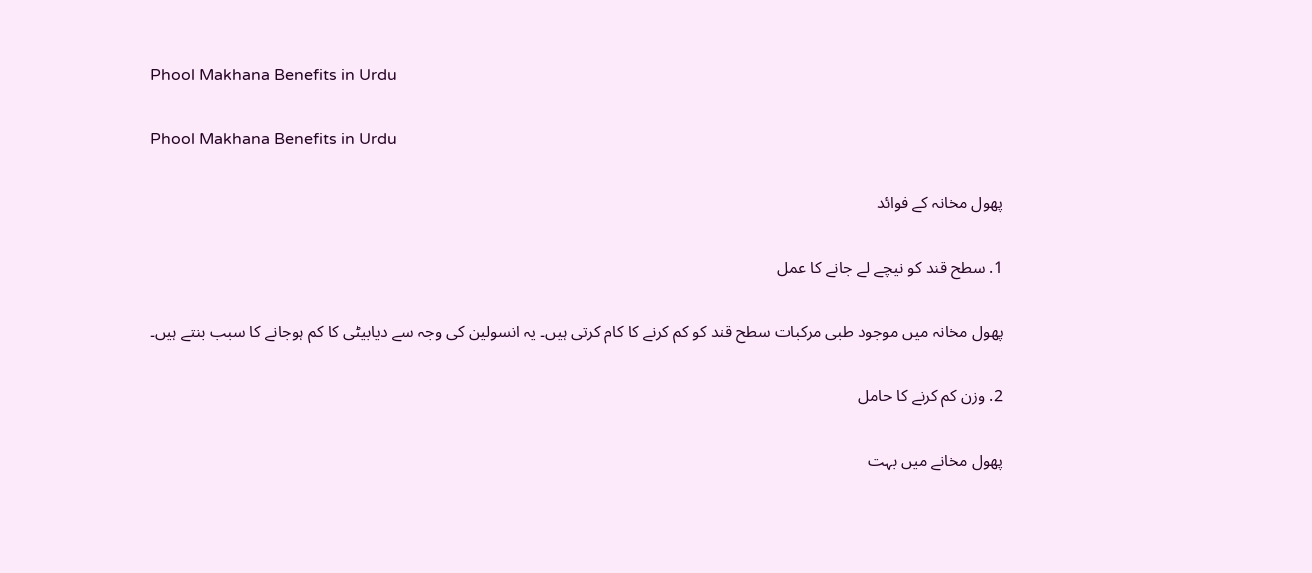Phool Makhana Benefits in Urdu

Phool Makhana Benefits in Urdu

پھول مخانہ کے فوائد

1. سطح قند کو نیچے لے جانے کا عمل

پھول مخانہ میں موجود طبی مرکبات سطح قند کو کم کرنے کا کام کرتی ہیں۔ یہ انسولین کی وجہ سے دیابیٹی کا کم ہوجانے کا سبب بنتے ہیں۔

2. وزن کم کرنے کا حامل

پھول مخانے میں بہت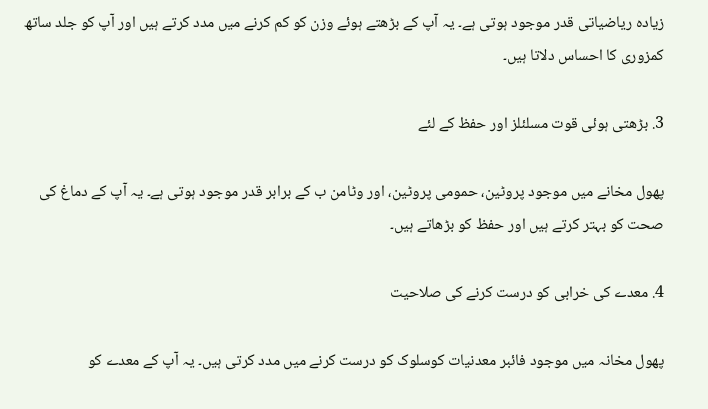زیادہ ریاضیاتی قدر موجود ہوتی ہے۔ یہ آپ کے بڑھتے ہوئے وزن کو کم کرنے میں مدد کرتے ہیں اور آپ کو جلد ساتھ کمزوری کا احساس دلاتا ہیں۔

3. بڑھتی ہوئی قوت مسلئلز اور حفظ کے لئے

پھول مخانے میں موجود پروٹین، حمومی پروٹین، اور وٹامن ب کے برابر قدر موجود ہوتی ہے۔ یہ آپ کے دماغ کی صحت کو بہتر کرتے ہیں اور حفظ کو بڑھاتے ہیں۔

4. معدے کی خرابی کو درست کرنے کی صلاحیت

پھول مخانہ میں موجود فائبر معدنیات کوسلوک کو درست کرنے میں مدد کرتی ہیں۔ یہ آپ کے معدے کو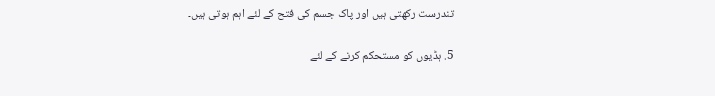تندرست رکھتی ہیں اور پاک جسم کی فتح کے لئے اہم ہوتی ہیں۔

5. ہڈیوں کو مستحکم کرنے کے لئے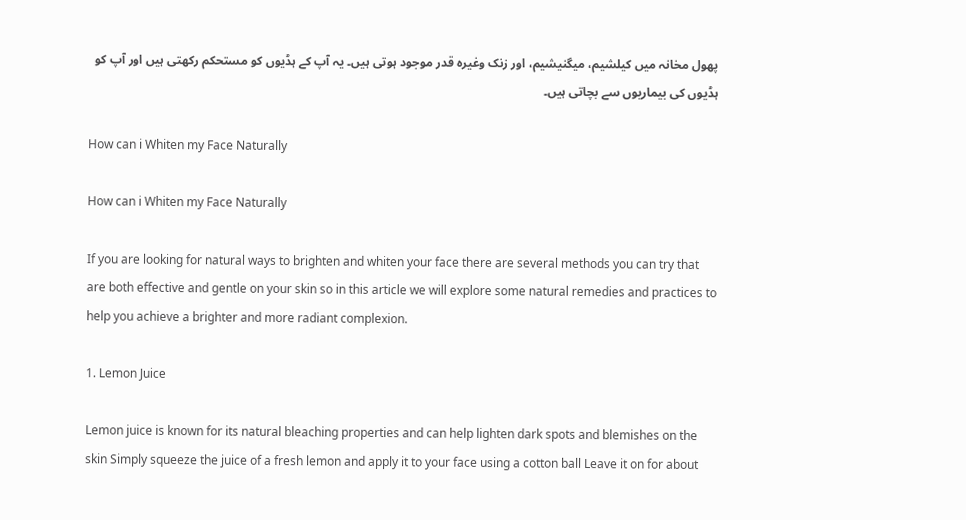پھول مخانہ میں کیلشیم، میگنیشیم، اور زنک وغیرہ قدر موجود ہوتی ہیں۔ یہ آپ کے ہڈیوں کو مستحکم رکھتی ہیں اور آپ کو ہڈیوں کی بیماریوں سے بچاتی ہیں۔

How can i Whiten my Face Naturally

How can i Whiten my Face Naturally

If you are looking for natural ways to brighten and whiten your face there are several methods you can try that are both effective and gentle on your skin so in this article we will explore some natural remedies and practices to help you achieve a brighter and more radiant complexion.

1. Lemon Juice

Lemon juice is known for its natural bleaching properties and can help lighten dark spots and blemishes on the skin Simply squeeze the juice of a fresh lemon and apply it to your face using a cotton ball Leave it on for about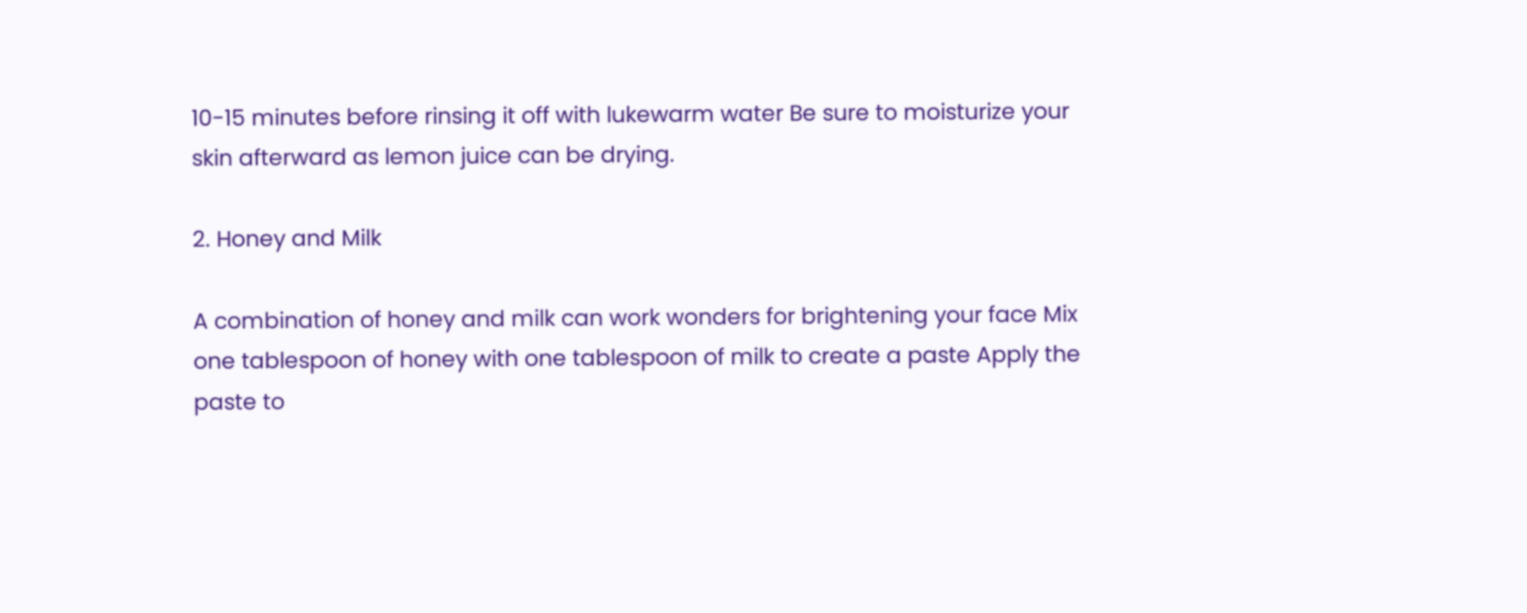10-15 minutes before rinsing it off with lukewarm water Be sure to moisturize your skin afterward as lemon juice can be drying.

2. Honey and Milk

A combination of honey and milk can work wonders for brightening your face Mix one tablespoon of honey with one tablespoon of milk to create a paste Apply the paste to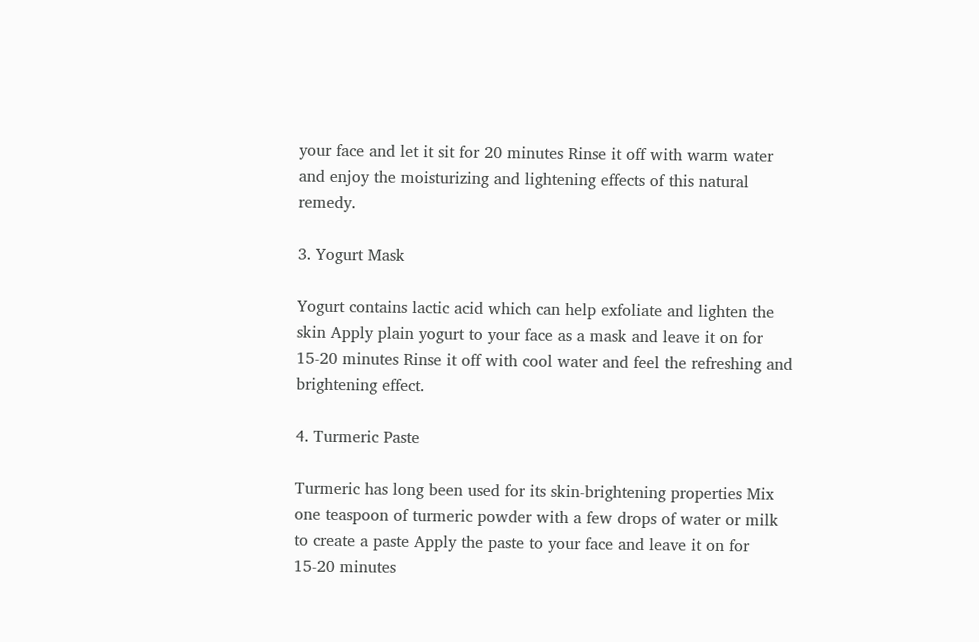your face and let it sit for 20 minutes Rinse it off with warm water and enjoy the moisturizing and lightening effects of this natural remedy.

3. Yogurt Mask

Yogurt contains lactic acid which can help exfoliate and lighten the skin Apply plain yogurt to your face as a mask and leave it on for 15-20 minutes Rinse it off with cool water and feel the refreshing and brightening effect.

4. Turmeric Paste

Turmeric has long been used for its skin-brightening properties Mix one teaspoon of turmeric powder with a few drops of water or milk to create a paste Apply the paste to your face and leave it on for 15-20 minutes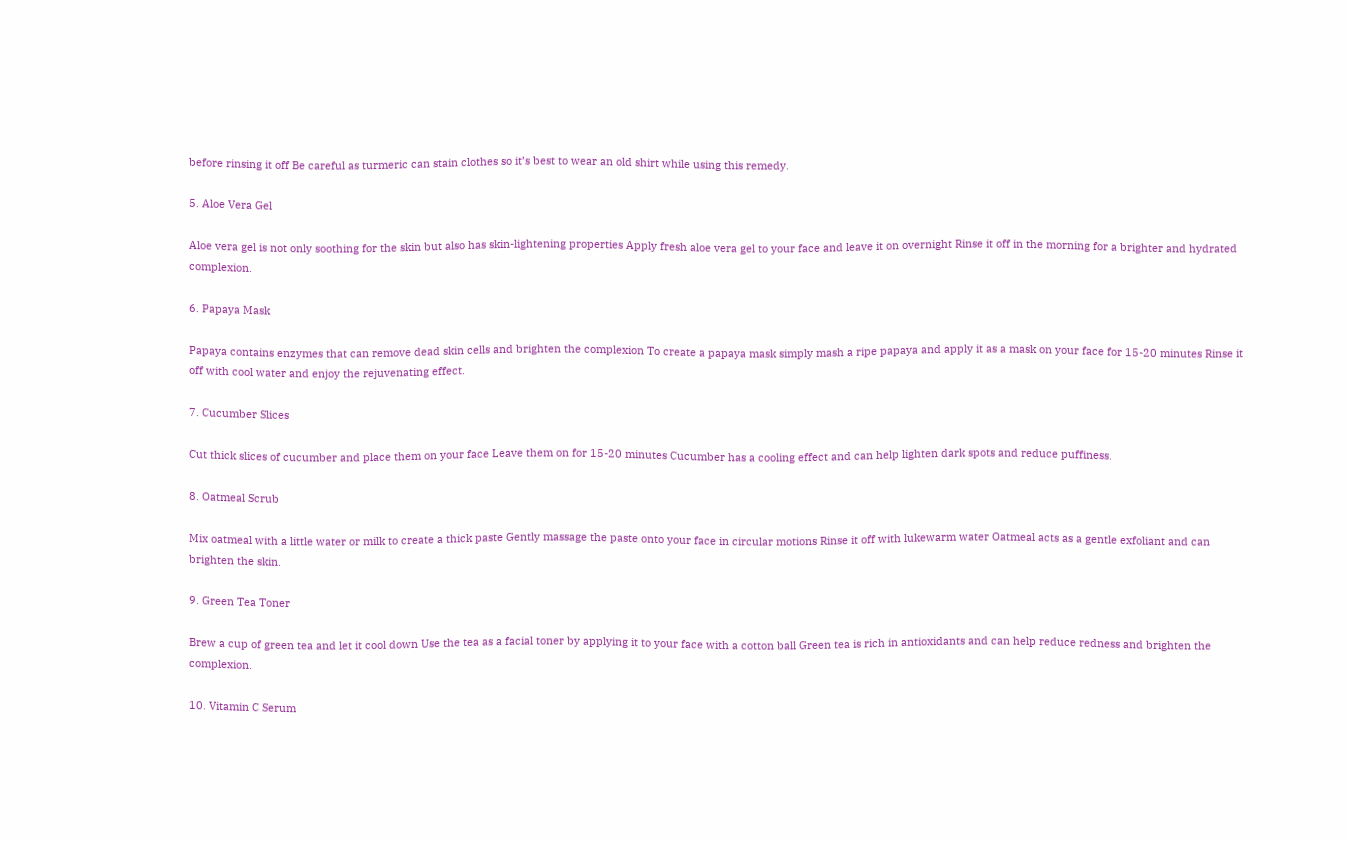before rinsing it off Be careful as turmeric can stain clothes so it’s best to wear an old shirt while using this remedy.

5. Aloe Vera Gel

Aloe vera gel is not only soothing for the skin but also has skin-lightening properties Apply fresh aloe vera gel to your face and leave it on overnight Rinse it off in the morning for a brighter and hydrated complexion.

6. Papaya Mask

Papaya contains enzymes that can remove dead skin cells and brighten the complexion To create a papaya mask simply mash a ripe papaya and apply it as a mask on your face for 15-20 minutes Rinse it off with cool water and enjoy the rejuvenating effect.

7. Cucumber Slices

Cut thick slices of cucumber and place them on your face Leave them on for 15-20 minutes Cucumber has a cooling effect and can help lighten dark spots and reduce puffiness.

8. Oatmeal Scrub

Mix oatmeal with a little water or milk to create a thick paste Gently massage the paste onto your face in circular motions Rinse it off with lukewarm water Oatmeal acts as a gentle exfoliant and can brighten the skin.

9. Green Tea Toner

Brew a cup of green tea and let it cool down Use the tea as a facial toner by applying it to your face with a cotton ball Green tea is rich in antioxidants and can help reduce redness and brighten the complexion.

10. Vitamin C Serum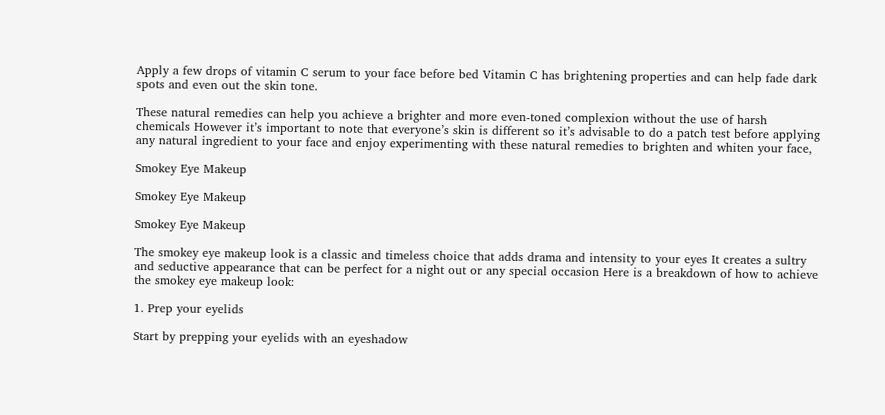Apply a few drops of vitamin C serum to your face before bed Vitamin C has brightening properties and can help fade dark spots and even out the skin tone.

These natural remedies can help you achieve a brighter and more even-toned complexion without the use of harsh chemicals However it’s important to note that everyone’s skin is different so it’s advisable to do a patch test before applying any natural ingredient to your face and enjoy experimenting with these natural remedies to brighten and whiten your face,

Smokey Eye Makeup

Smokey Eye Makeup

Smokey Eye Makeup

The smokey eye makeup look is a classic and timeless choice that adds drama and intensity to your eyes It creates a sultry and seductive appearance that can be perfect for a night out or any special occasion Here is a breakdown of how to achieve the smokey eye makeup look:

1. Prep your eyelids

Start by prepping your eyelids with an eyeshadow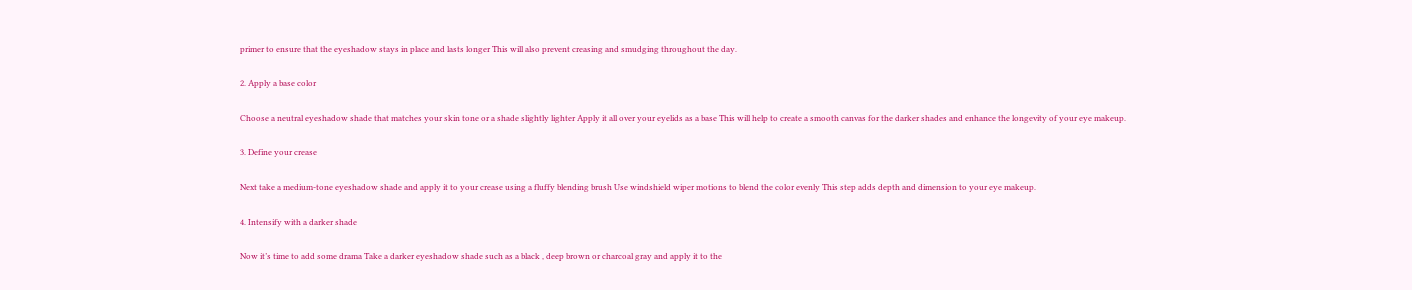primer to ensure that the eyeshadow stays in place and lasts longer This will also prevent creasing and smudging throughout the day.

2. Apply a base color

Choose a neutral eyeshadow shade that matches your skin tone or a shade slightly lighter Apply it all over your eyelids as a base This will help to create a smooth canvas for the darker shades and enhance the longevity of your eye makeup.

3. Define your crease

Next take a medium-tone eyeshadow shade and apply it to your crease using a fluffy blending brush Use windshield wiper motions to blend the color evenly This step adds depth and dimension to your eye makeup.

4. Intensify with a darker shade

Now it’s time to add some drama Take a darker eyeshadow shade such as a black , deep brown or charcoal gray and apply it to the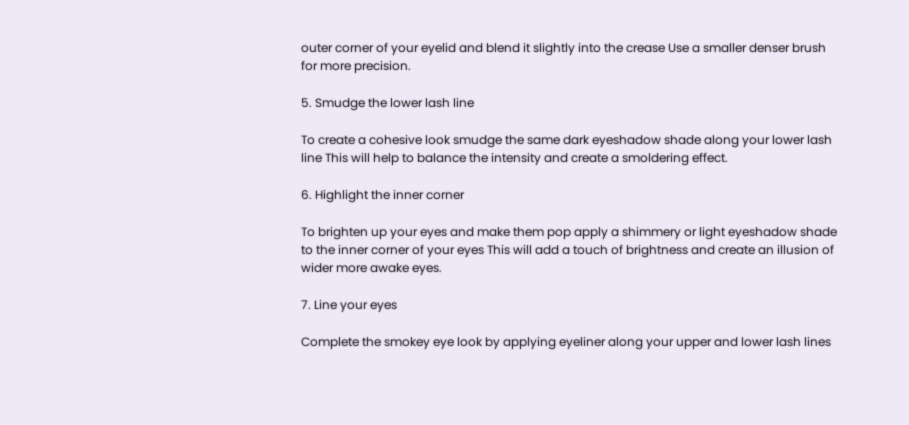outer corner of your eyelid and blend it slightly into the crease Use a smaller denser brush for more precision.

5. Smudge the lower lash line

To create a cohesive look smudge the same dark eyeshadow shade along your lower lash line This will help to balance the intensity and create a smoldering effect.

6. Highlight the inner corner

To brighten up your eyes and make them pop apply a shimmery or light eyeshadow shade to the inner corner of your eyes This will add a touch of brightness and create an illusion of wider more awake eyes.

7. Line your eyes

Complete the smokey eye look by applying eyeliner along your upper and lower lash lines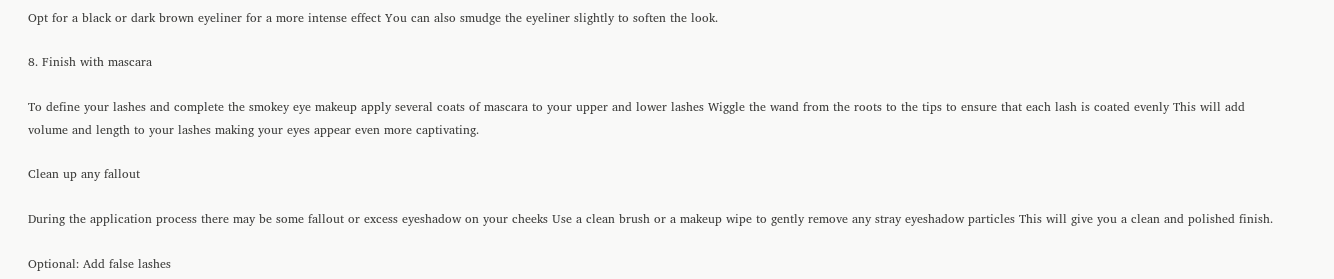Opt for a black or dark brown eyeliner for a more intense effect You can also smudge the eyeliner slightly to soften the look.

8. Finish with mascara

To define your lashes and complete the smokey eye makeup apply several coats of mascara to your upper and lower lashes Wiggle the wand from the roots to the tips to ensure that each lash is coated evenly This will add volume and length to your lashes making your eyes appear even more captivating.

Clean up any fallout

During the application process there may be some fallout or excess eyeshadow on your cheeks Use a clean brush or a makeup wipe to gently remove any stray eyeshadow particles This will give you a clean and polished finish.

Optional: Add false lashes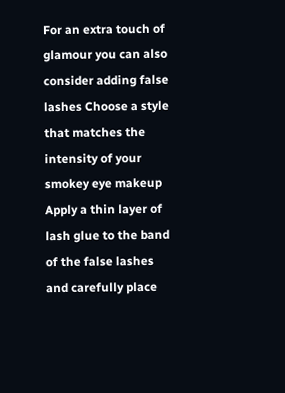For an extra touch of glamour you can also consider adding false lashes Choose a style that matches the intensity of your smokey eye makeup Apply a thin layer of lash glue to the band of the false lashes and carefully place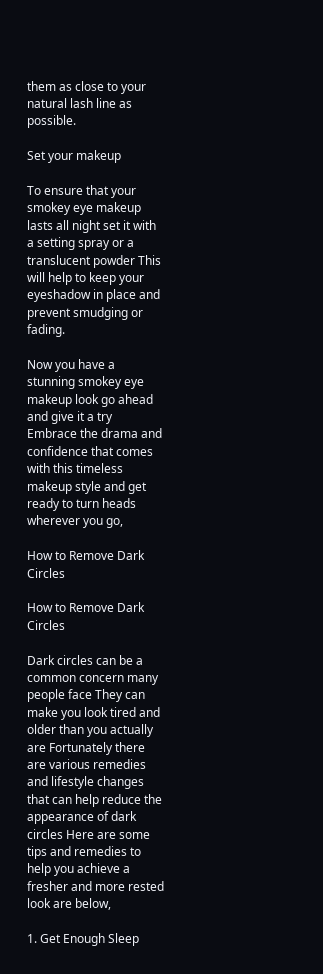them as close to your natural lash line as possible.

Set your makeup

To ensure that your smokey eye makeup lasts all night set it with a setting spray or a translucent powder This will help to keep your eyeshadow in place and prevent smudging or fading.

Now you have a stunning smokey eye makeup look go ahead and give it a try Embrace the drama and confidence that comes with this timeless makeup style and get ready to turn heads wherever you go,

How to Remove Dark Circles

How to Remove Dark Circles

Dark circles can be a common concern many people face They can make you look tired and older than you actually are Fortunately there are various remedies and lifestyle changes that can help reduce the appearance of dark circles Here are some tips and remedies to help you achieve a fresher and more rested look are below,

1. Get Enough Sleep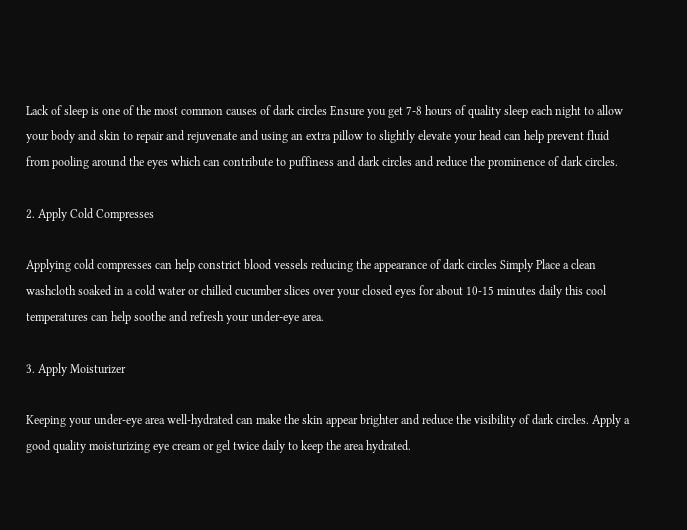Lack of sleep is one of the most common causes of dark circles Ensure you get 7-8 hours of quality sleep each night to allow your body and skin to repair and rejuvenate and using an extra pillow to slightly elevate your head can help prevent fluid from pooling around the eyes which can contribute to puffiness and dark circles and reduce the prominence of dark circles.

2. Apply Cold Compresses

Applying cold compresses can help constrict blood vessels reducing the appearance of dark circles Simply Place a clean washcloth soaked in a cold water or chilled cucumber slices over your closed eyes for about 10-15 minutes daily this cool temperatures can help soothe and refresh your under-eye area.

3. Apply Moisturizer

Keeping your under-eye area well-hydrated can make the skin appear brighter and reduce the visibility of dark circles. Apply a good quality moisturizing eye cream or gel twice daily to keep the area hydrated.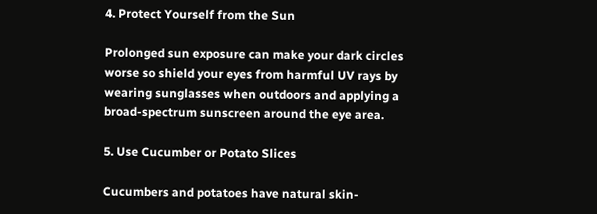4. Protect Yourself from the Sun

Prolonged sun exposure can make your dark circles worse so shield your eyes from harmful UV rays by wearing sunglasses when outdoors and applying a broad-spectrum sunscreen around the eye area.

5. Use Cucumber or Potato Slices

Cucumbers and potatoes have natural skin-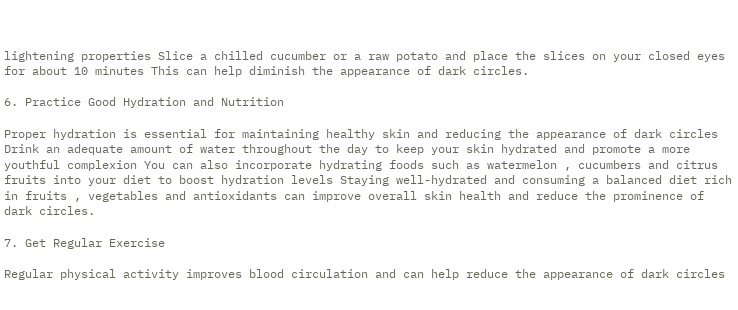lightening properties Slice a chilled cucumber or a raw potato and place the slices on your closed eyes for about 10 minutes This can help diminish the appearance of dark circles.

6. Practice Good Hydration and Nutrition

Proper hydration is essential for maintaining healthy skin and reducing the appearance of dark circles Drink an adequate amount of water throughout the day to keep your skin hydrated and promote a more youthful complexion You can also incorporate hydrating foods such as watermelon , cucumbers and citrus fruits into your diet to boost hydration levels Staying well-hydrated and consuming a balanced diet rich in fruits , vegetables and antioxidants can improve overall skin health and reduce the prominence of dark circles.

7. Get Regular Exercise

Regular physical activity improves blood circulation and can help reduce the appearance of dark circles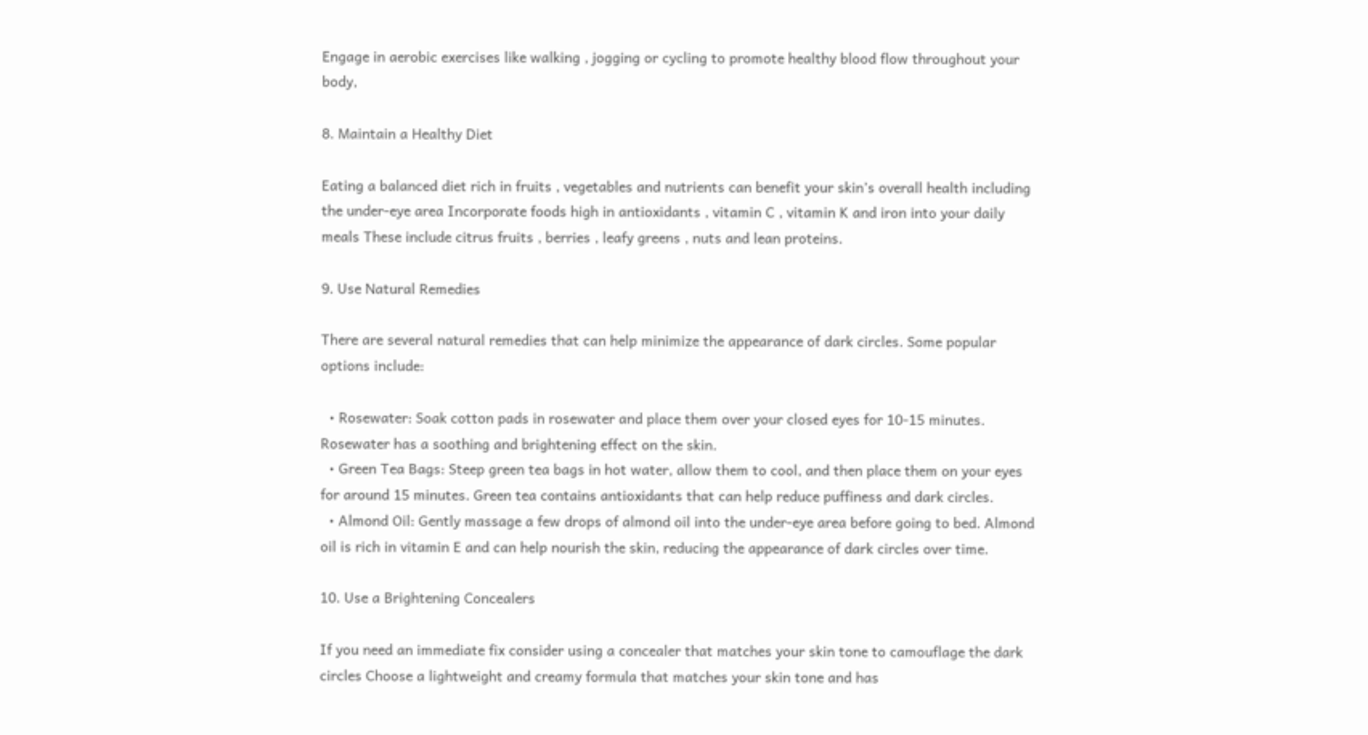Engage in aerobic exercises like walking , jogging or cycling to promote healthy blood flow throughout your body,

8. Maintain a Healthy Diet

Eating a balanced diet rich in fruits , vegetables and nutrients can benefit your skin’s overall health including the under-eye area Incorporate foods high in antioxidants , vitamin C , vitamin K and iron into your daily meals These include citrus fruits , berries , leafy greens , nuts and lean proteins.

9. Use Natural Remedies

There are several natural remedies that can help minimize the appearance of dark circles. Some popular options include:

  • Rosewater: Soak cotton pads in rosewater and place them over your closed eyes for 10-15 minutes. Rosewater has a soothing and brightening effect on the skin.
  • Green Tea Bags: Steep green tea bags in hot water, allow them to cool, and then place them on your eyes for around 15 minutes. Green tea contains antioxidants that can help reduce puffiness and dark circles.
  • Almond Oil: Gently massage a few drops of almond oil into the under-eye area before going to bed. Almond oil is rich in vitamin E and can help nourish the skin, reducing the appearance of dark circles over time.

10. Use a Brightening Concealers

If you need an immediate fix consider using a concealer that matches your skin tone to camouflage the dark circles Choose a lightweight and creamy formula that matches your skin tone and has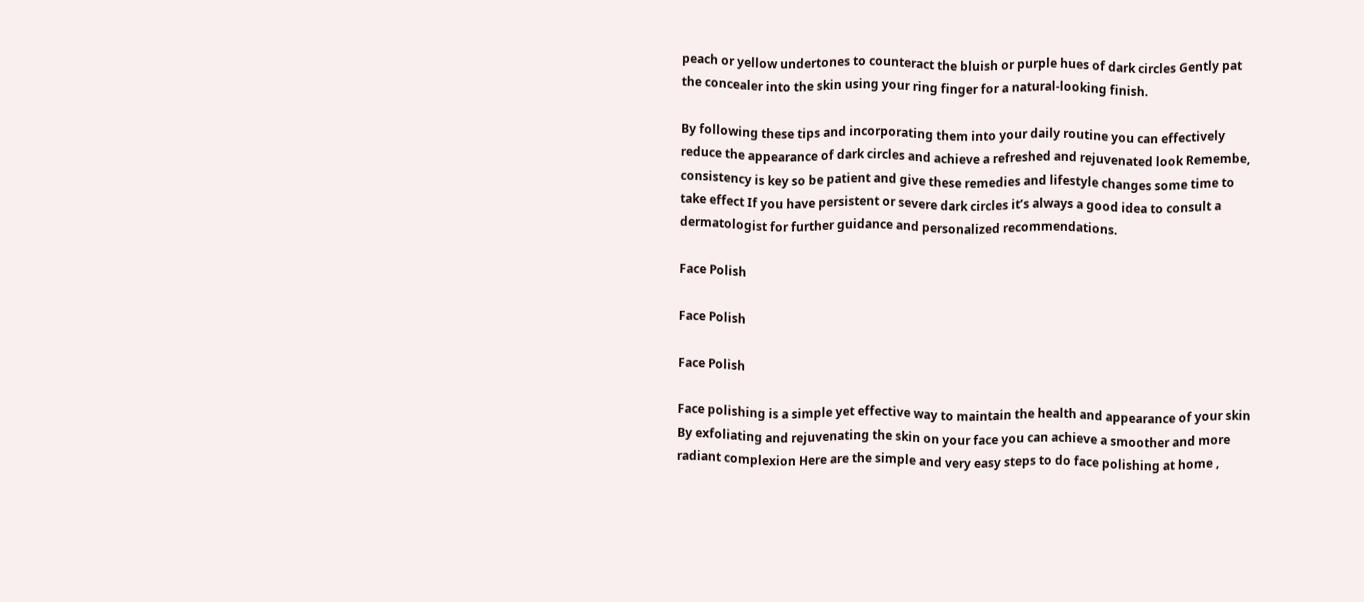peach or yellow undertones to counteract the bluish or purple hues of dark circles Gently pat the concealer into the skin using your ring finger for a natural-looking finish.

By following these tips and incorporating them into your daily routine you can effectively reduce the appearance of dark circles and achieve a refreshed and rejuvenated look Remembe, consistency is key so be patient and give these remedies and lifestyle changes some time to take effect If you have persistent or severe dark circles it’s always a good idea to consult a dermatologist for further guidance and personalized recommendations.

Face Polish

Face Polish

Face Polish

Face polishing is a simple yet effective way to maintain the health and appearance of your skin By exfoliating and rejuvenating the skin on your face you can achieve a smoother and more radiant complexion Here are the simple and very easy steps to do face polishing at home ,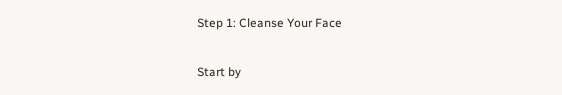Step 1: Cleanse Your Face

Start by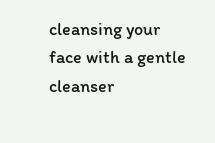cleansing your face with a gentle cleanser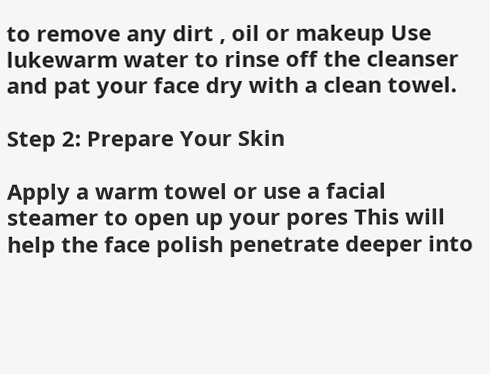to remove any dirt , oil or makeup Use lukewarm water to rinse off the cleanser and pat your face dry with a clean towel.

Step 2: Prepare Your Skin

Apply a warm towel or use a facial steamer to open up your pores This will help the face polish penetrate deeper into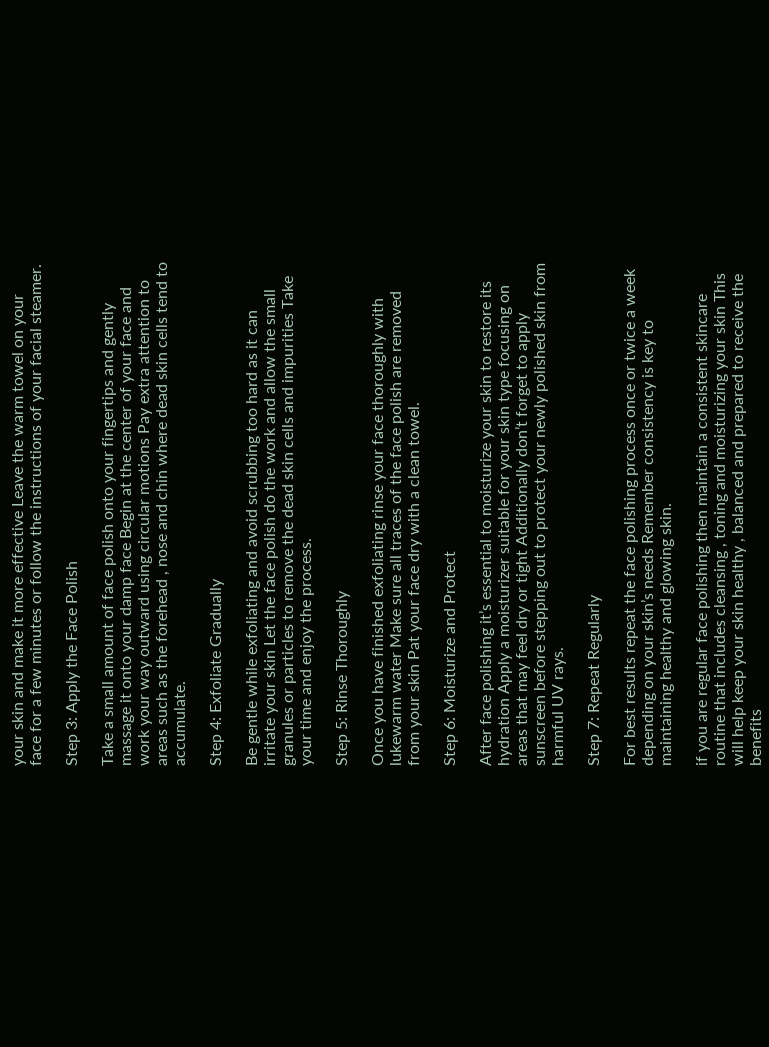your skin and make it more effective Leave the warm towel on your face for a few minutes or follow the instructions of your facial steamer.

Step 3: Apply the Face Polish

Take a small amount of face polish onto your fingertips and gently massage it onto your damp face Begin at the center of your face and work your way outward using circular motions Pay extra attention to areas such as the forehead , nose and chin where dead skin cells tend to accumulate.

Step 4: Exfoliate Gradually

Be gentle while exfoliating and avoid scrubbing too hard as it can irritate your skin Let the face polish do the work and allow the small granules or particles to remove the dead skin cells and impurities Take your time and enjoy the process.

Step 5: Rinse Thoroughly

Once you have finished exfoliating rinse your face thoroughly with lukewarm water Make sure all traces of the face polish are removed from your skin Pat your face dry with a clean towel.

Step 6: Moisturize and Protect

After face polishing it’s essential to moisturize your skin to restore its hydration Apply a moisturizer suitable for your skin type focusing on areas that may feel dry or tight Additionally don’t forget to apply sunscreen before stepping out to protect your newly polished skin from harmful UV rays.

Step 7: Repeat Regularly

For best results repeat the face polishing process once or twice a week depending on your skin’s needs Remember consistency is key to maintaining healthy and glowing skin.

if you are regular face polishing then maintain a consistent skincare routine that includes cleansing , toning and moisturizing your skin This will help keep your skin healthy , balanced and prepared to receive the benefits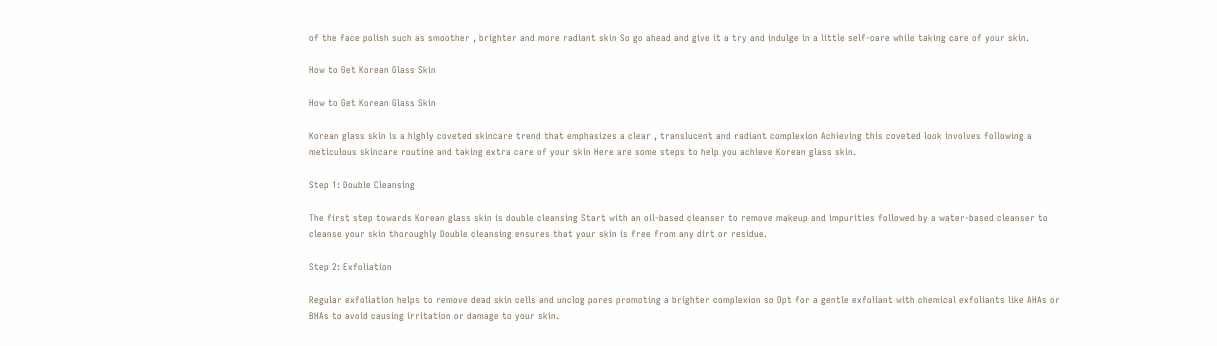of the face polish such as smoother , brighter and more radiant skin So go ahead and give it a try and indulge in a little self-care while taking care of your skin.

How to Get Korean Glass Skin

How to Get Korean Glass Skin

Korean glass skin is a highly coveted skincare trend that emphasizes a clear , translucent and radiant complexion Achieving this coveted look involves following a meticulous skincare routine and taking extra care of your skin Here are some steps to help you achieve Korean glass skin.

Step 1: Double Cleansing

The first step towards Korean glass skin is double cleansing Start with an oil-based cleanser to remove makeup and impurities followed by a water-based cleanser to cleanse your skin thoroughly Double cleansing ensures that your skin is free from any dirt or residue.

Step 2: Exfoliation

Regular exfoliation helps to remove dead skin cells and unclog pores promoting a brighter complexion so Opt for a gentle exfoliant with chemical exfoliants like AHAs or BHAs to avoid causing irritation or damage to your skin.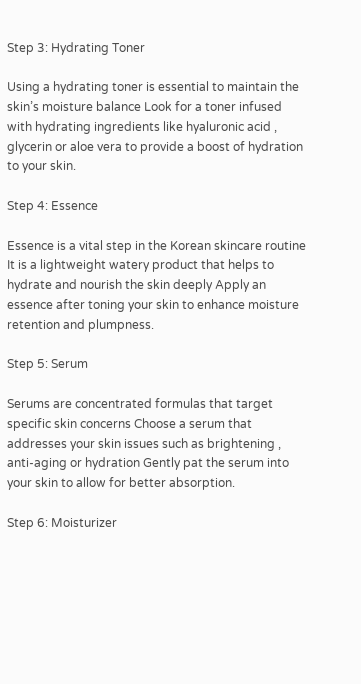Step 3: Hydrating Toner

Using a hydrating toner is essential to maintain the skin’s moisture balance Look for a toner infused with hydrating ingredients like hyaluronic acid , glycerin or aloe vera to provide a boost of hydration to your skin.

Step 4: Essence

Essence is a vital step in the Korean skincare routine It is a lightweight watery product that helps to hydrate and nourish the skin deeply Apply an essence after toning your skin to enhance moisture retention and plumpness.

Step 5: Serum

Serums are concentrated formulas that target specific skin concerns Choose a serum that addresses your skin issues such as brightening , anti-aging or hydration Gently pat the serum into your skin to allow for better absorption.

Step 6: Moisturizer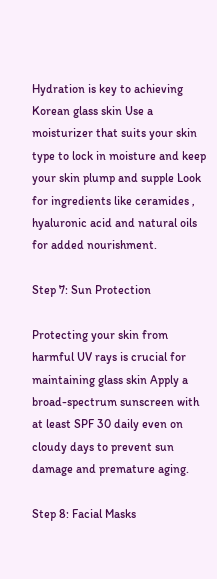Hydration is key to achieving Korean glass skin Use a moisturizer that suits your skin type to lock in moisture and keep your skin plump and supple Look for ingredients like ceramides , hyaluronic acid and natural oils for added nourishment.

Step 7: Sun Protection

Protecting your skin from harmful UV rays is crucial for maintaining glass skin Apply a broad-spectrum sunscreen with at least SPF 30 daily even on cloudy days to prevent sun damage and premature aging.

Step 8: Facial Masks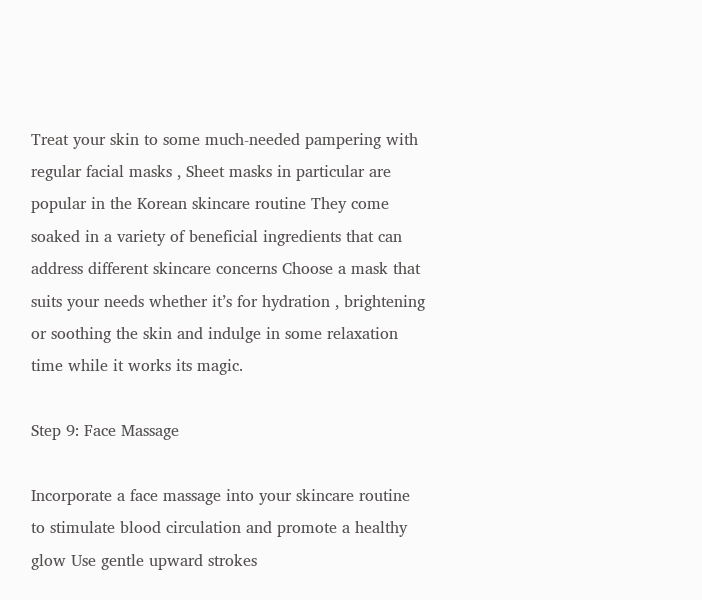Treat your skin to some much-needed pampering with regular facial masks , Sheet masks in particular are popular in the Korean skincare routine They come soaked in a variety of beneficial ingredients that can address different skincare concerns Choose a mask that suits your needs whether it’s for hydration , brightening or soothing the skin and indulge in some relaxation time while it works its magic.

Step 9: Face Massage

Incorporate a face massage into your skincare routine to stimulate blood circulation and promote a healthy glow Use gentle upward strokes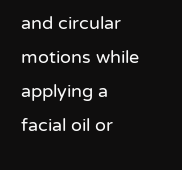and circular motions while applying a facial oil or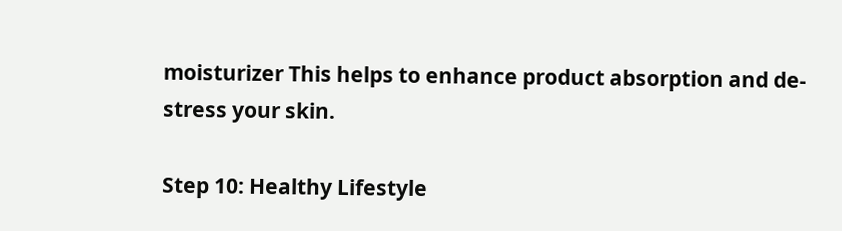moisturizer This helps to enhance product absorption and de-stress your skin.

Step 10: Healthy Lifestyle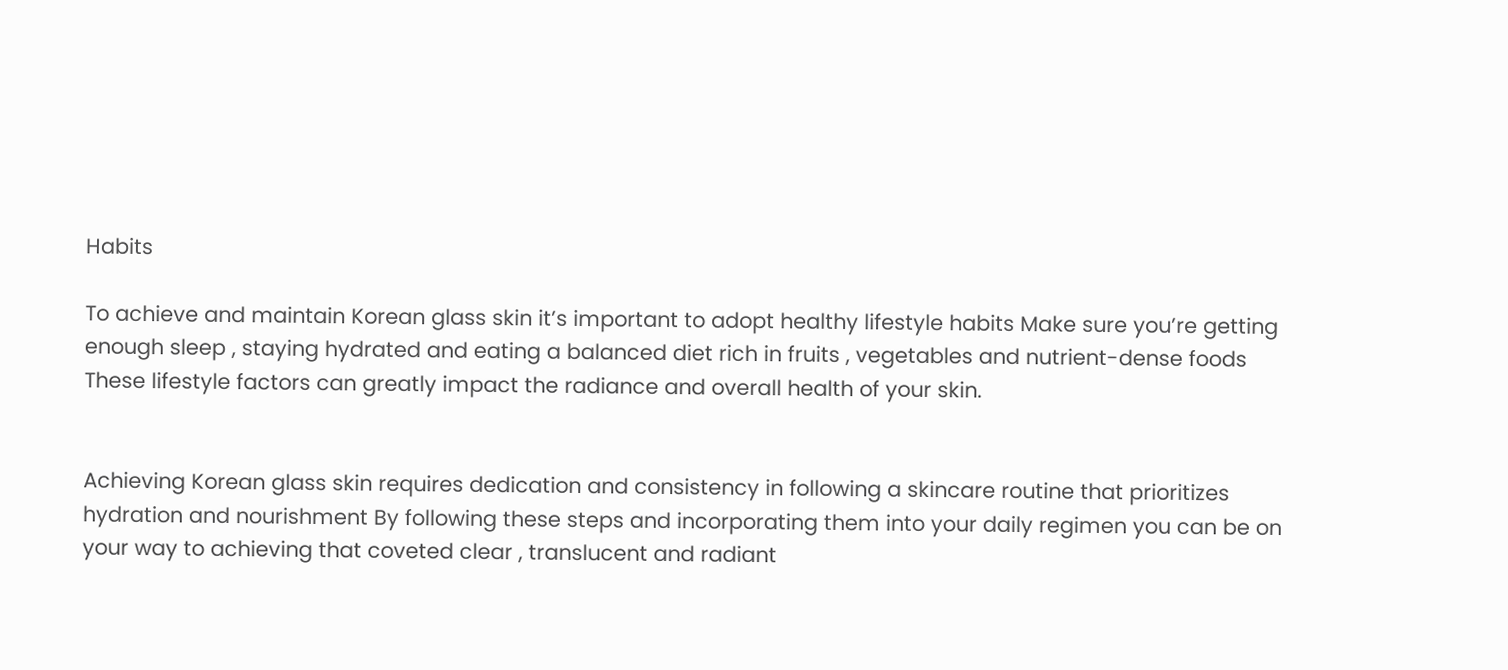Habits

To achieve and maintain Korean glass skin it’s important to adopt healthy lifestyle habits Make sure you’re getting enough sleep , staying hydrated and eating a balanced diet rich in fruits , vegetables and nutrient-dense foods These lifestyle factors can greatly impact the radiance and overall health of your skin.


Achieving Korean glass skin requires dedication and consistency in following a skincare routine that prioritizes hydration and nourishment By following these steps and incorporating them into your daily regimen you can be on your way to achieving that coveted clear , translucent and radiant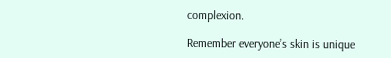complexion.

Remember everyone’s skin is unique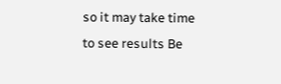so it may take time to see results Be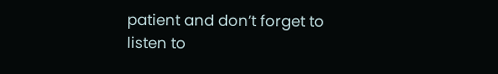patient and don’t forget to listen to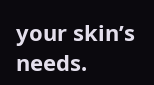your skin’s needs.